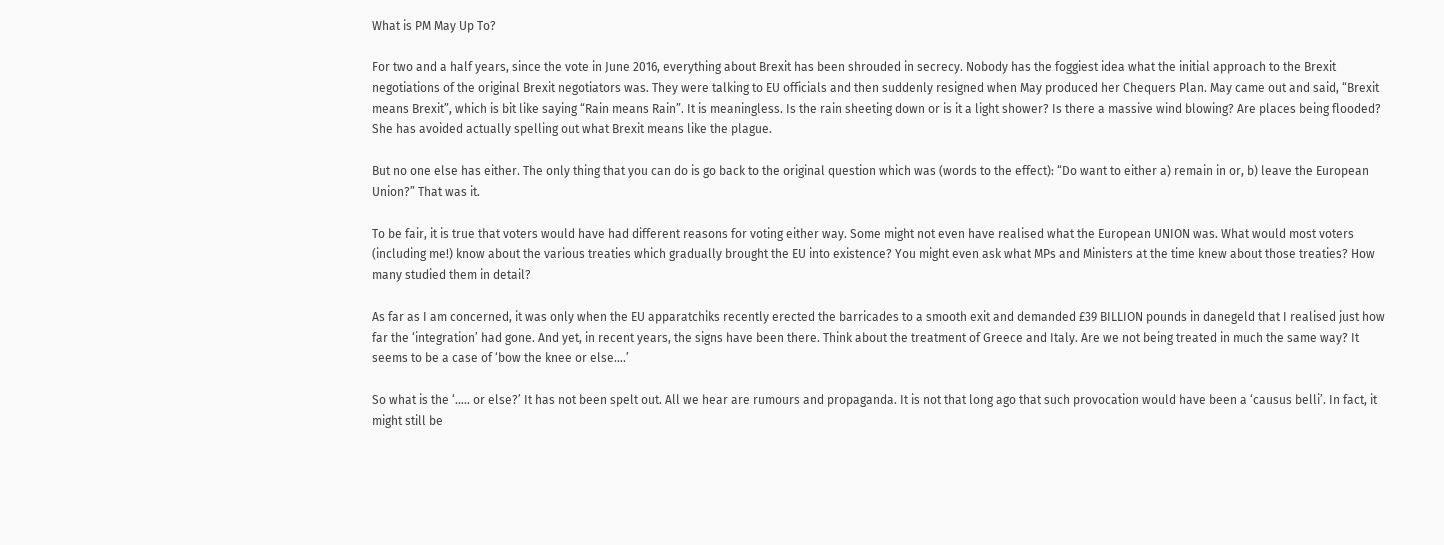What is PM May Up To?

For two and a half years, since the vote in June 2016, everything about Brexit has been shrouded in secrecy. Nobody has the foggiest idea what the initial approach to the Brexit negotiations of the original Brexit negotiators was. They were talking to EU officials and then suddenly resigned when May produced her Chequers Plan. May came out and said, “Brexit means Brexit”, which is bit like saying “Rain means Rain”. It is meaningless. Is the rain sheeting down or is it a light shower? Is there a massive wind blowing? Are places being flooded? She has avoided actually spelling out what Brexit means like the plague.

But no one else has either. The only thing that you can do is go back to the original question which was (words to the effect): “Do want to either a) remain in or, b) leave the European Union?” That was it.

To be fair, it is true that voters would have had different reasons for voting either way. Some might not even have realised what the European UNION was. What would most voters (including me!) know about the various treaties which gradually brought the EU into existence? You might even ask what MPs and Ministers at the time knew about those treaties? How many studied them in detail?

As far as I am concerned, it was only when the EU apparatchiks recently erected the barricades to a smooth exit and demanded £39 BILLION pounds in danegeld that I realised just how far the ‘integration’ had gone. And yet, in recent years, the signs have been there. Think about the treatment of Greece and Italy. Are we not being treated in much the same way? It seems to be a case of ‘bow the knee or else….’

So what is the ‘….. or else?’ It has not been spelt out. All we hear are rumours and propaganda. It is not that long ago that such provocation would have been a ‘causus belli’. In fact, it might still be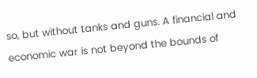so, but without tanks and guns. A financial and economic war is not beyond the bounds of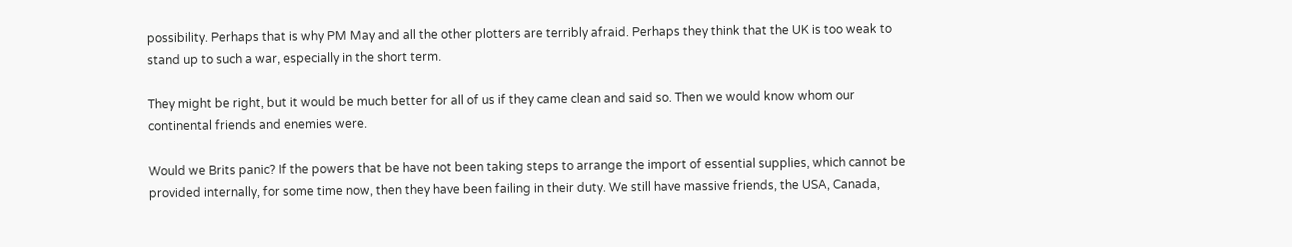possibility. Perhaps that is why PM May and all the other plotters are terribly afraid. Perhaps they think that the UK is too weak to stand up to such a war, especially in the short term.

They might be right, but it would be much better for all of us if they came clean and said so. Then we would know whom our continental friends and enemies were.

Would we Brits panic? If the powers that be have not been taking steps to arrange the import of essential supplies, which cannot be provided internally, for some time now, then they have been failing in their duty. We still have massive friends, the USA, Canada,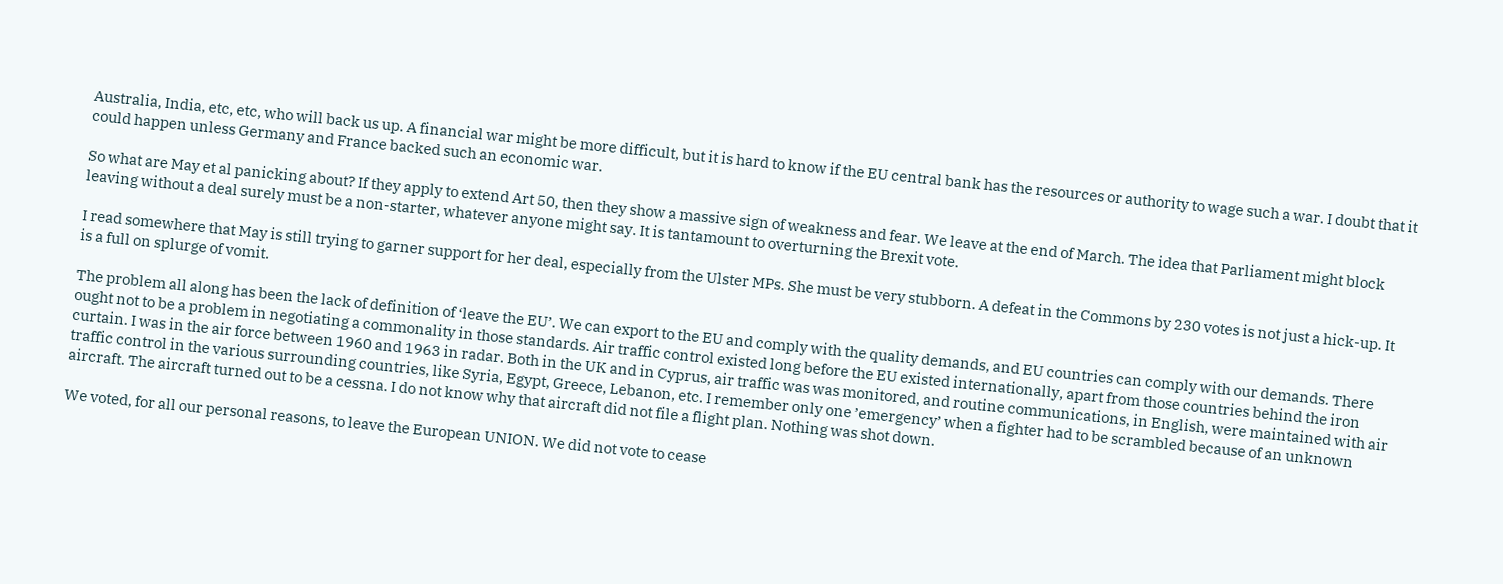Australia, India, etc, etc, who will back us up. A financial war might be more difficult, but it is hard to know if the EU central bank has the resources or authority to wage such a war. I doubt that it could happen unless Germany and France backed such an economic war.

So what are May et al panicking about? If they apply to extend Art 50, then they show a massive sign of weakness and fear. We leave at the end of March. The idea that Parliament might block leaving without a deal surely must be a non-starter, whatever anyone might say. It is tantamount to overturning the Brexit vote.

I read somewhere that May is still trying to garner support for her deal, especially from the Ulster MPs. She must be very stubborn. A defeat in the Commons by 230 votes is not just a hick-up. It is a full on splurge of vomit.

The problem all along has been the lack of definition of ‘leave the EU’. We can export to the EU and comply with the quality demands, and EU countries can comply with our demands. There ought not to be a problem in negotiating a commonality in those standards. Air traffic control existed long before the EU existed internationally, apart from those countries behind the iron curtain. I was in the air force between 1960 and 1963 in radar. Both in the UK and in Cyprus, air traffic was was monitored, and routine communications, in English, were maintained with air traffic control in the various surrounding countries, like Syria, Egypt, Greece, Lebanon, etc. I remember only one ’emergency’ when a fighter had to be scrambled because of an unknown aircraft. The aircraft turned out to be a cessna. I do not know why that aircraft did not file a flight plan. Nothing was shot down.

We voted, for all our personal reasons, to leave the European UNION. We did not vote to cease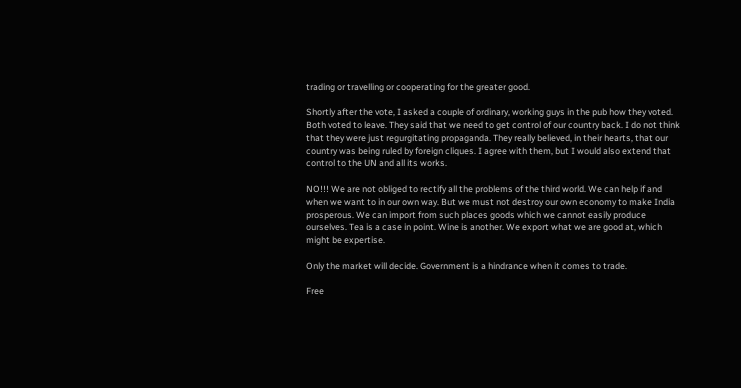trading or travelling or cooperating for the greater good.

Shortly after the vote, I asked a couple of ordinary, working guys in the pub how they voted. Both voted to leave. They said that we need to get control of our country back. I do not think that they were just regurgitating propaganda. They really believed, in their hearts, that our country was being ruled by foreign cliques. I agree with them, but I would also extend that control to the UN and all its works.

NO!!! We are not obliged to rectify all the problems of the third world. We can help if and when we want to in our own way. But we must not destroy our own economy to make India prosperous. We can import from such places goods which we cannot easily produce ourselves. Tea is a case in point. Wine is another. We export what we are good at, which might be expertise.

Only the market will decide. Government is a hindrance when it comes to trade.

Free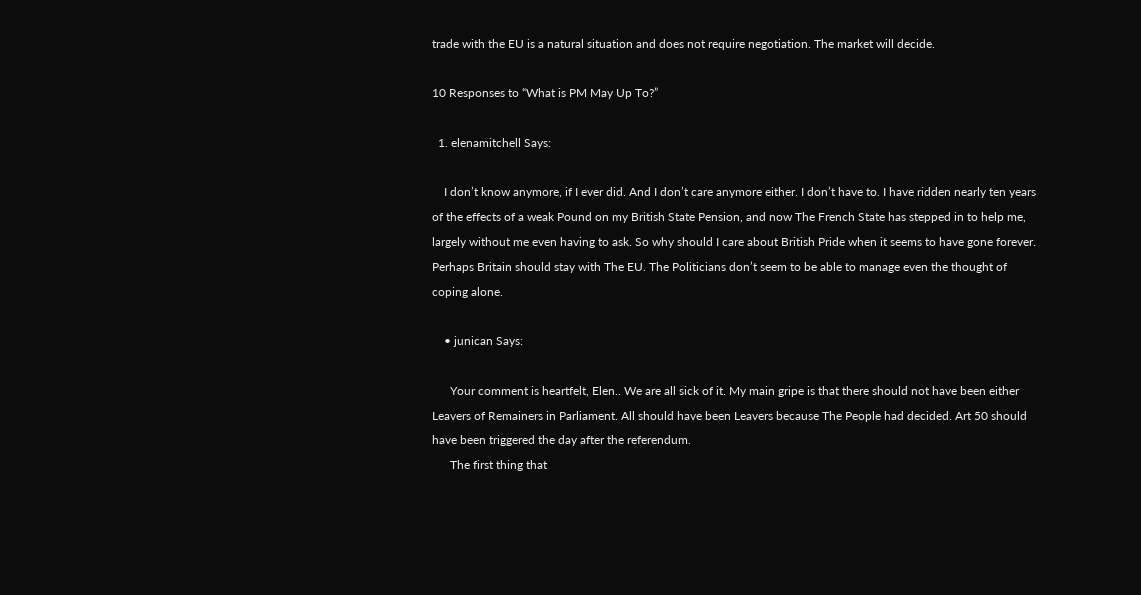trade with the EU is a natural situation and does not require negotiation. The market will decide.

10 Responses to “What is PM May Up To?”

  1. elenamitchell Says:

    I don’t know anymore, if I ever did. And I don’t care anymore either. I don’t have to. I have ridden nearly ten years of the effects of a weak Pound on my British State Pension, and now The French State has stepped in to help me, largely without me even having to ask. So why should I care about British Pride when it seems to have gone forever. Perhaps Britain should stay with The EU. The Politicians don’t seem to be able to manage even the thought of coping alone.

    • junican Says:

      Your comment is heartfelt, Elen.. We are all sick of it. My main gripe is that there should not have been either Leavers of Remainers in Parliament. All should have been Leavers because The People had decided. Art 50 should have been triggered the day after the referendum.
      The first thing that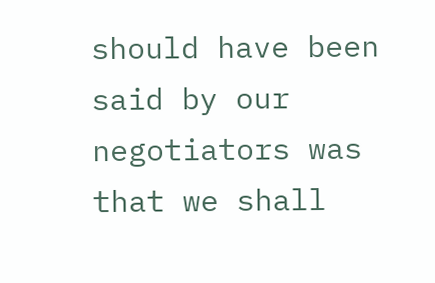should have been said by our negotiators was that we shall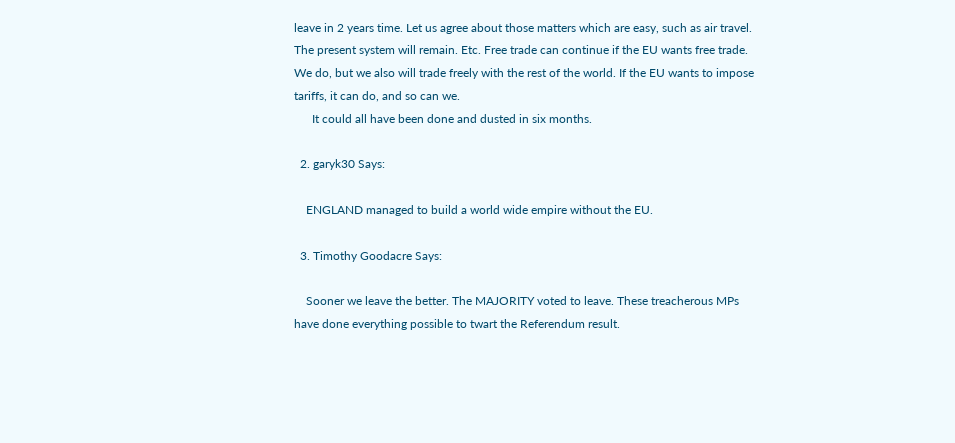leave in 2 years time. Let us agree about those matters which are easy, such as air travel. The present system will remain. Etc. Free trade can continue if the EU wants free trade. We do, but we also will trade freely with the rest of the world. If the EU wants to impose tariffs, it can do, and so can we.
      It could all have been done and dusted in six months.

  2. garyk30 Says:

    ENGLAND managed to build a world wide empire without the EU.

  3. Timothy Goodacre Says:

    Sooner we leave the better. The MAJORITY voted to leave. These treacherous MPs have done everything possible to twart the Referendum result.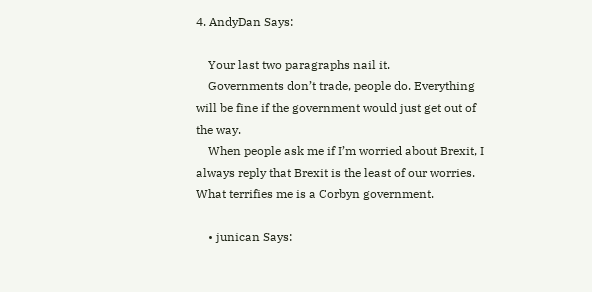4. AndyDan Says:

    Your last two paragraphs nail it.
    Governments don’t trade, people do. Everything will be fine if the government would just get out of the way.
    When people ask me if I’m worried about Brexit, I always reply that Brexit is the least of our worries. What terrifies me is a Corbyn government.

    • junican Says: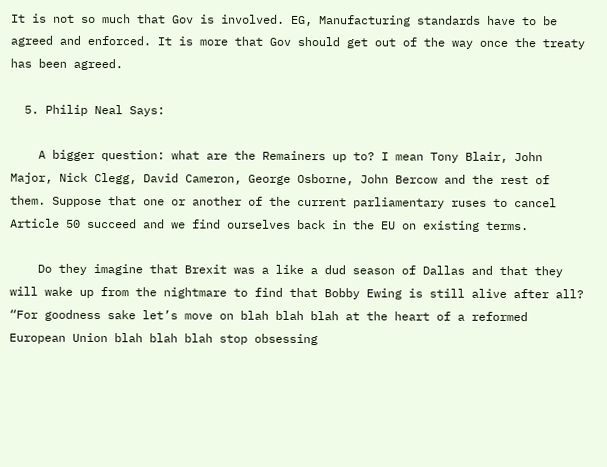It is not so much that Gov is involved. EG, Manufacturing standards have to be agreed and enforced. It is more that Gov should get out of the way once the treaty has been agreed.

  5. Philip Neal Says:

    A bigger question: what are the Remainers up to? I mean Tony Blair, John Major, Nick Clegg, David Cameron, George Osborne, John Bercow and the rest of them. Suppose that one or another of the current parliamentary ruses to cancel Article 50 succeed and we find ourselves back in the EU on existing terms.

    Do they imagine that Brexit was a like a dud season of Dallas and that they will wake up from the nightmare to find that Bobby Ewing is still alive after all? “For goodness sake let’s move on blah blah blah at the heart of a reformed European Union blah blah blah stop obsessing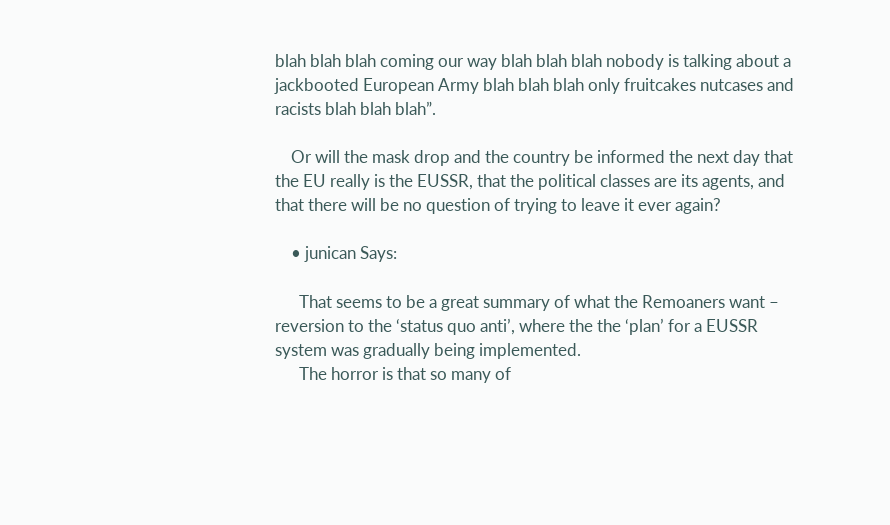blah blah blah coming our way blah blah blah nobody is talking about a jackbooted European Army blah blah blah only fruitcakes nutcases and racists blah blah blah”.

    Or will the mask drop and the country be informed the next day that the EU really is the EUSSR, that the political classes are its agents, and that there will be no question of trying to leave it ever again?

    • junican Says:

      That seems to be a great summary of what the Remoaners want – reversion to the ‘status quo anti’, where the the ‘plan’ for a EUSSR system was gradually being implemented.
      The horror is that so many of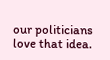our politicians love that idea.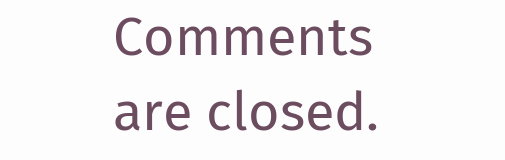Comments are closed.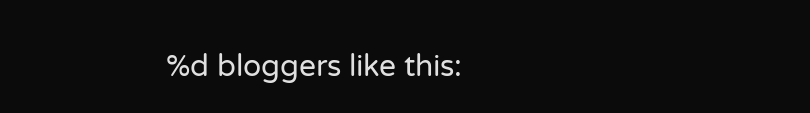%d bloggers like this: